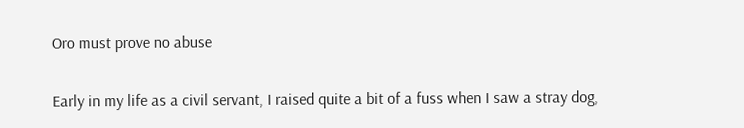Oro must prove no abuse

Early in my life as a civil servant, I raised quite a bit of a fuss when I saw a stray dog,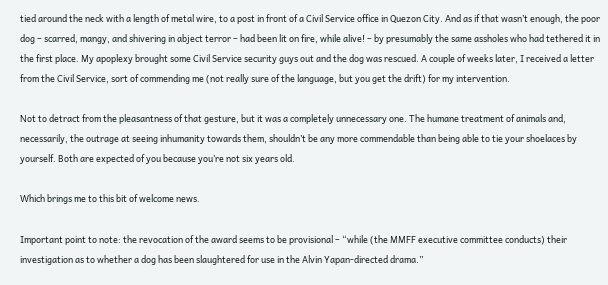tied around the neck with a length of metal wire, to a post in front of a Civil Service office in Quezon City. And as if that wasn’t enough, the poor dog – scarred, mangy, and shivering in abject terror – had been lit on fire, while alive! – by presumably the same assholes who had tethered it in the first place. My apoplexy brought some Civil Service security guys out and the dog was rescued. A couple of weeks later, I received a letter from the Civil Service, sort of commending me (not really sure of the language, but you get the drift) for my intervention.

Not to detract from the pleasantness of that gesture, but it was a completely unnecessary one. The humane treatment of animals and, necessarily, the outrage at seeing inhumanity towards them, shouldn’t be any more commendable than being able to tie your shoelaces by yourself. Both are expected of you because you’re not six years old.

Which brings me to this bit of welcome news.

Important point to note: the revocation of the award seems to be provisional – “while (the MMFF executive committee conducts) their investigation as to whether a dog has been slaughtered for use in the Alvin Yapan-directed drama.”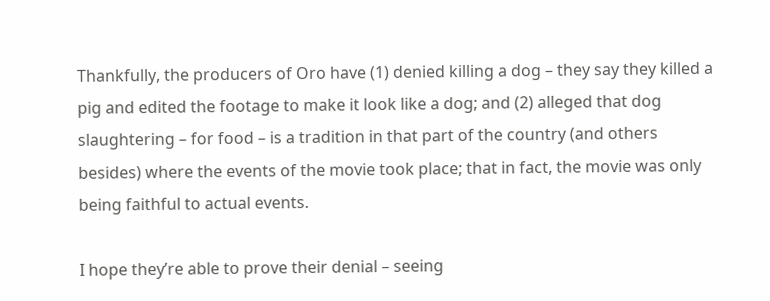Thankfully, the producers of Oro have (1) denied killing a dog – they say they killed a pig and edited the footage to make it look like a dog; and (2) alleged that dog slaughtering – for food – is a tradition in that part of the country (and others besides) where the events of the movie took place; that in fact, the movie was only being faithful to actual events.

I hope they’re able to prove their denial – seeing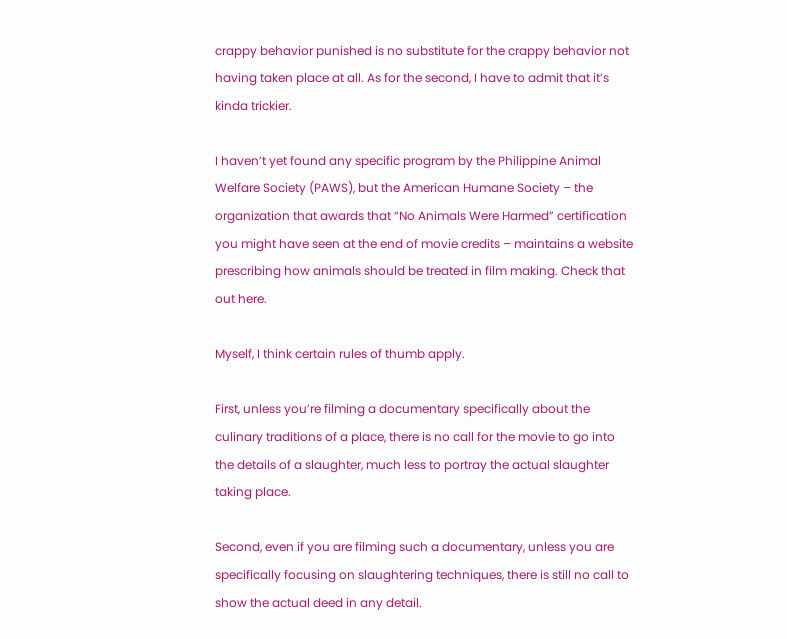crappy behavior punished is no substitute for the crappy behavior not having taken place at all. As for the second, I have to admit that it’s kinda trickier.

I haven’t yet found any specific program by the Philippine Animal Welfare Society (PAWS), but the American Humane Society – the organization that awards that “No Animals Were Harmed” certification you might have seen at the end of movie credits – maintains a website prescribing how animals should be treated in film making. Check that out here.

Myself, I think certain rules of thumb apply.

First, unless you’re filming a documentary specifically about the culinary traditions of a place, there is no call for the movie to go into the details of a slaughter, much less to portray the actual slaughter taking place.

Second, even if you are filming such a documentary, unless you are specifically focusing on slaughtering techniques, there is still no call to show the actual deed in any detail.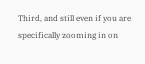Third, and still even if you are specifically zooming in on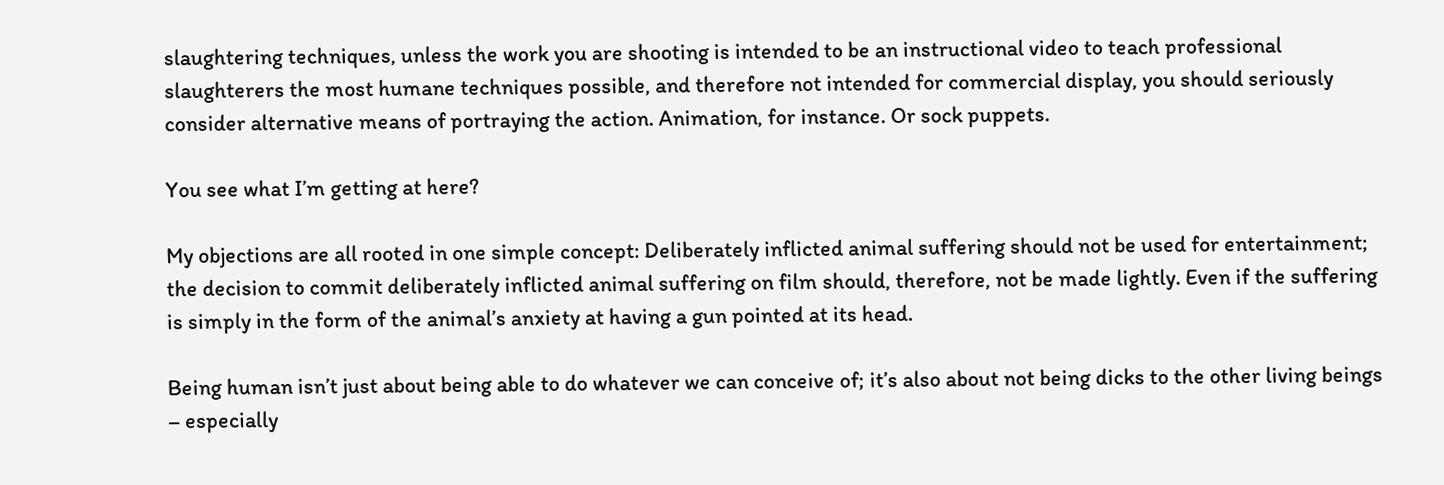slaughtering techniques, unless the work you are shooting is intended to be an instructional video to teach professional slaughterers the most humane techniques possible, and therefore not intended for commercial display, you should seriously consider alternative means of portraying the action. Animation, for instance. Or sock puppets.

You see what I’m getting at here?

My objections are all rooted in one simple concept: Deliberately inflicted animal suffering should not be used for entertainment; the decision to commit deliberately inflicted animal suffering on film should, therefore, not be made lightly. Even if the suffering is simply in the form of the animal’s anxiety at having a gun pointed at its head.

Being human isn’t just about being able to do whatever we can conceive of; it’s also about not being dicks to the other living beings – especially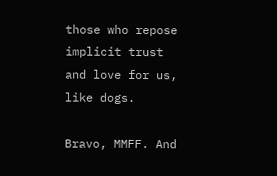those who repose implicit trust and love for us, like dogs.

Bravo, MMFF. And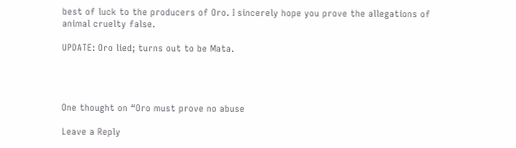best of luck to the producers of Oro. I sincerely hope you prove the allegations of animal cruelty false.

UPDATE: Oro lied; turns out to be Mata.




One thought on “Oro must prove no abuse

Leave a Reply